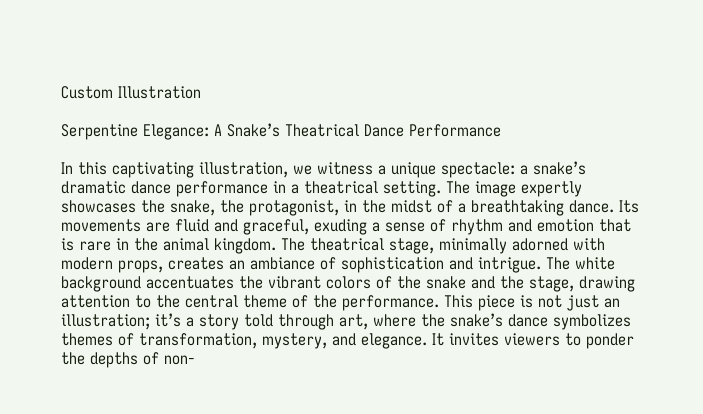Custom Illustration

Serpentine Elegance: A Snake’s Theatrical Dance Performance

In this captivating illustration, we witness a unique spectacle: a snake’s dramatic dance performance in a theatrical setting. The image expertly showcases the snake, the protagonist, in the midst of a breathtaking dance. Its movements are fluid and graceful, exuding a sense of rhythm and emotion that is rare in the animal kingdom. The theatrical stage, minimally adorned with modern props, creates an ambiance of sophistication and intrigue. The white background accentuates the vibrant colors of the snake and the stage, drawing attention to the central theme of the performance. This piece is not just an illustration; it’s a story told through art, where the snake’s dance symbolizes themes of transformation, mystery, and elegance. It invites viewers to ponder the depths of non-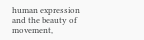human expression and the beauty of movement,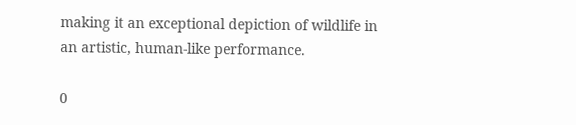making it an exceptional depiction of wildlife in an artistic, human-like performance.

0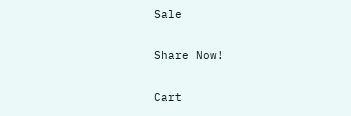Sale

Share Now!

Cart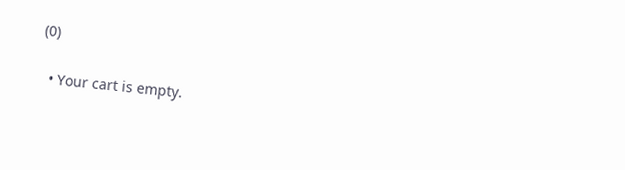(0)

  • Your cart is empty.